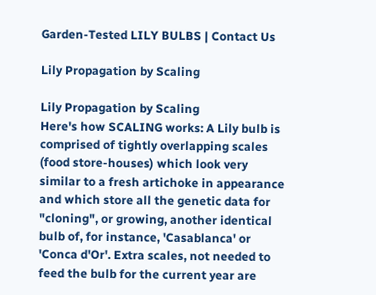Garden-Tested LILY BULBS | Contact Us

Lily Propagation by Scaling

Lily Propagation by Scaling
Here's how SCALING works: A Lily bulb is comprised of tightly overlapping scales (food store-houses) which look very similar to a fresh artichoke in appearance and which store all the genetic data for "cloning", or growing, another identical bulb of, for instance, 'Casablanca' or 'Conca d'Or'. Extra scales, not needed to feed the bulb for the current year are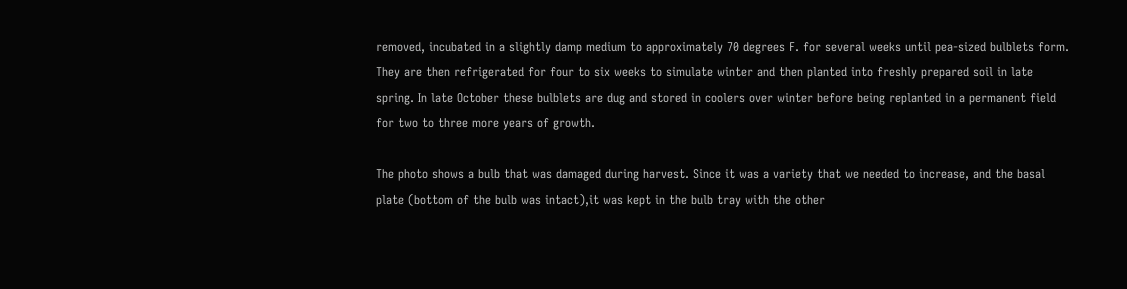removed, incubated in a slightly damp medium to approximately 70 degrees F. for several weeks until pea-sized bulblets form. They are then refrigerated for four to six weeks to simulate winter and then planted into freshly prepared soil in late spring. In late October these bulblets are dug and stored in coolers over winter before being replanted in a permanent field for two to three more years of growth.

The photo shows a bulb that was damaged during harvest. Since it was a variety that we needed to increase, and the basal plate (bottom of the bulb was intact),it was kept in the bulb tray with the other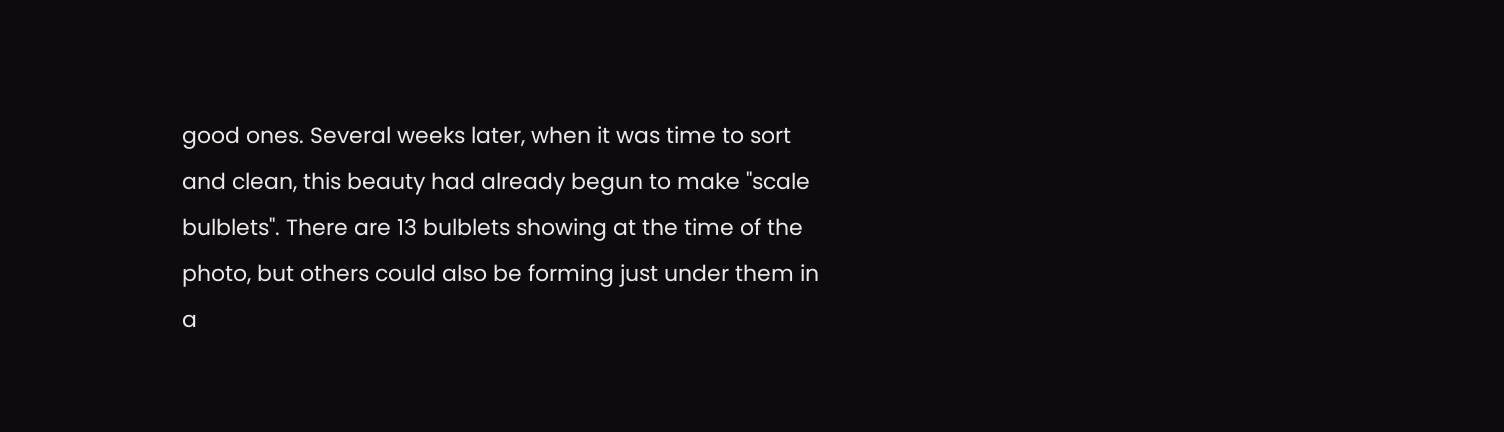good ones. Several weeks later, when it was time to sort and clean, this beauty had already begun to make "scale bulblets". There are 13 bulblets showing at the time of the photo, but others could also be forming just under them in a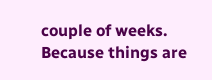couple of weeks. Because things are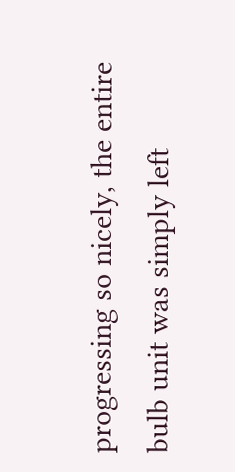progressing so nicely, the entire bulb unit was simply left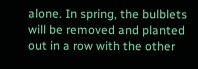alone. In spring, the bulblets will be removed and planted out in a row with the other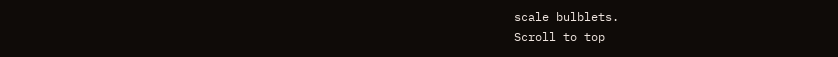scale bulblets.
Scroll to top